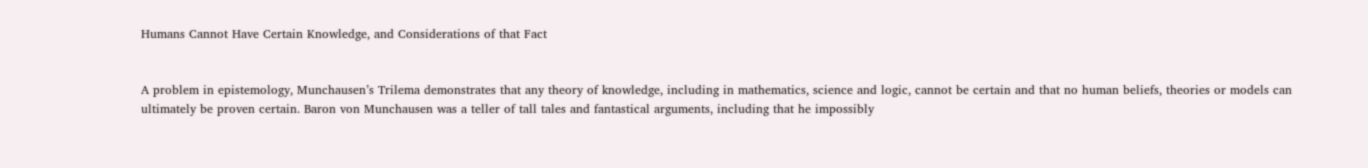Humans Cannot Have Certain Knowledge, and Considerations of that Fact


A problem in epistemology, Munchausen’s Trilema demonstrates that any theory of knowledge, including in mathematics, science and logic, cannot be certain and that no human beliefs, theories or models can ultimately be proven certain. Baron von Munchausen was a teller of tall tales and fantastical arguments, including that he impossibly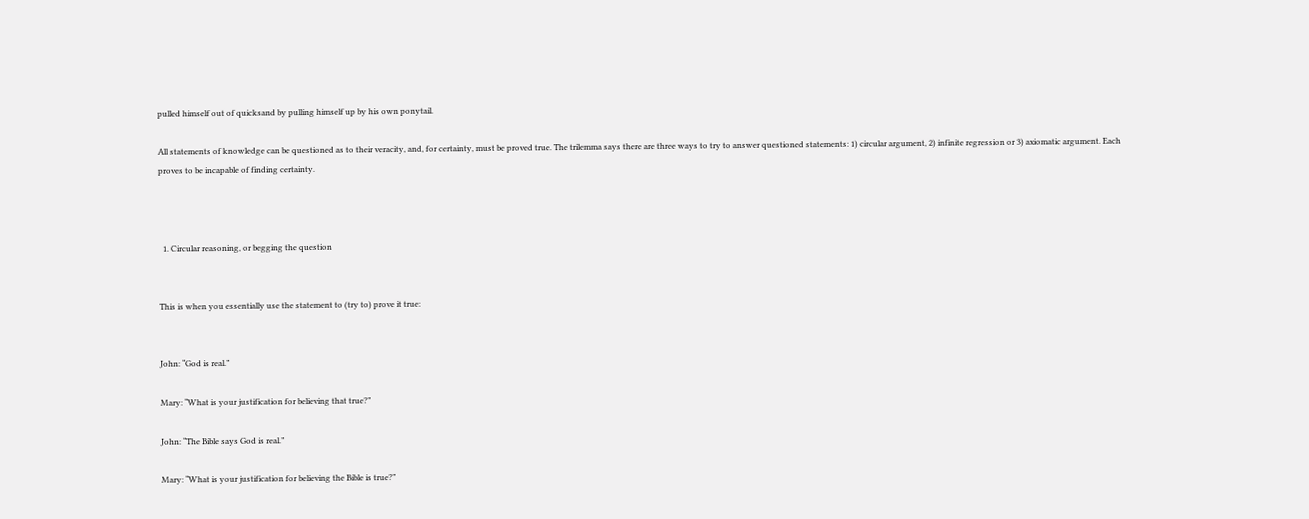pulled himself out of quicksand by pulling himself up by his own ponytail.

All statements of knowledge can be questioned as to their veracity, and, for certainty, must be proved true. The trilemma says there are three ways to try to answer questioned statements: 1) circular argument, 2) infinite regression or 3) axiomatic argument. Each proves to be incapable of finding certainty.



  1. Circular reasoning, or begging the question


This is when you essentially use the statement to (try to) prove it true:


John: “God is real.”

Mary: “What is your justification for believing that true?”

John: “The Bible says God is real.”

Mary: “What is your justification for believing the Bible is true?”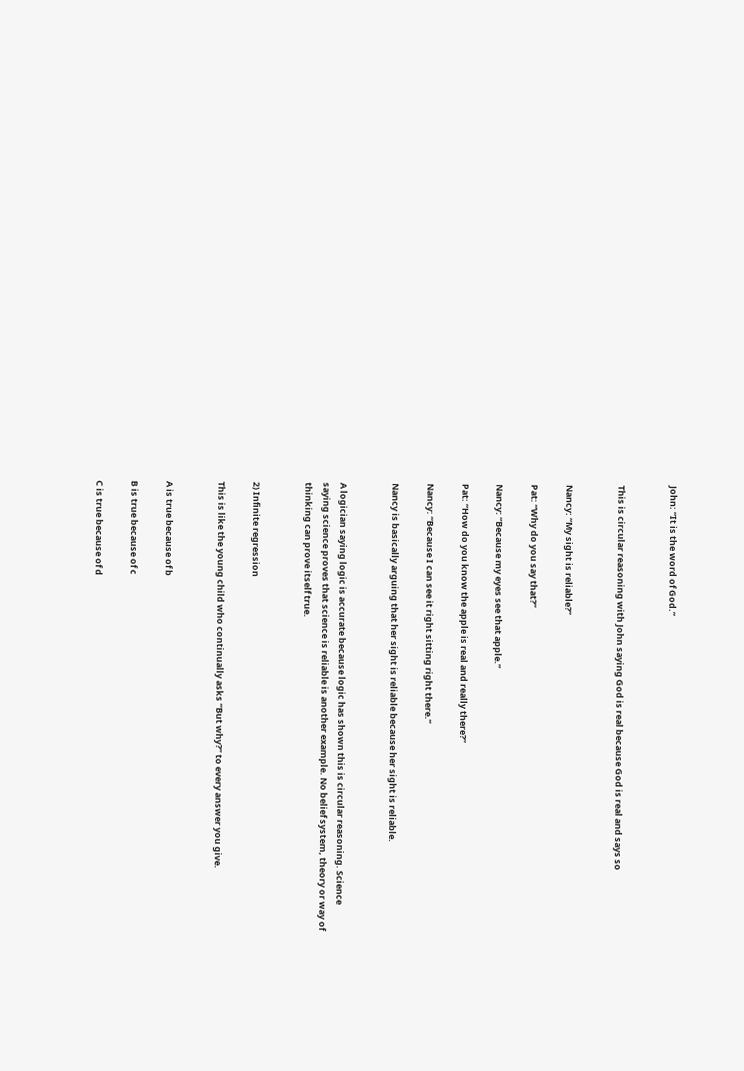John: “It is the word of God.”


This is circular reasoning with John saying God is real because God is real and says so


Nancy: “My sight is reliable?”

Pat: “Why do you say that?”

Nancy: “Because my eyes see that apple.”

Pat: “How do you know the apple is real and really there?”

Nancy: “Because I can see it right sitting right there.”

Nancy is basically arguing that her sight is reliable because her sight is reliable.


A logician saying logic is accurate because logic has shown this is circular reasoning. Science saying science proves that science is reliable is another example. No belief system, theory or way of thinking can prove itself true.


2) Infinite regression

This is like the young child who continually asks “But why?” to every answer you give.


A is true because of b

B is true because of c

C is true because of d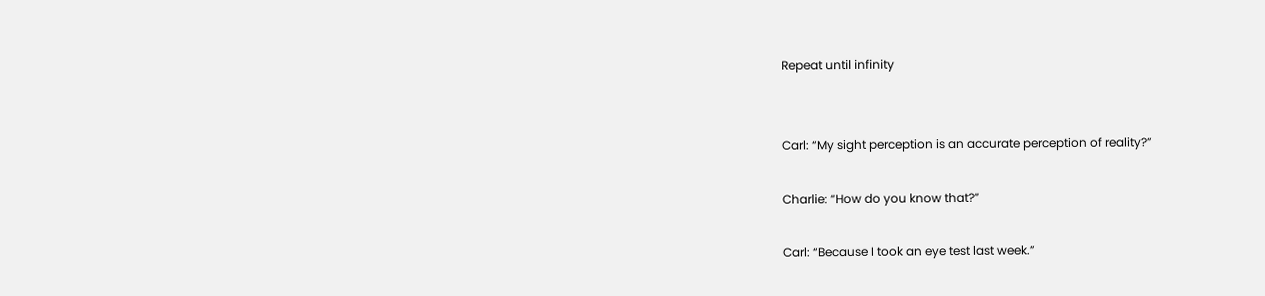Repeat until infinity


Carl: “My sight perception is an accurate perception of reality?”

Charlie: “How do you know that?”

Carl: “Because I took an eye test last week.”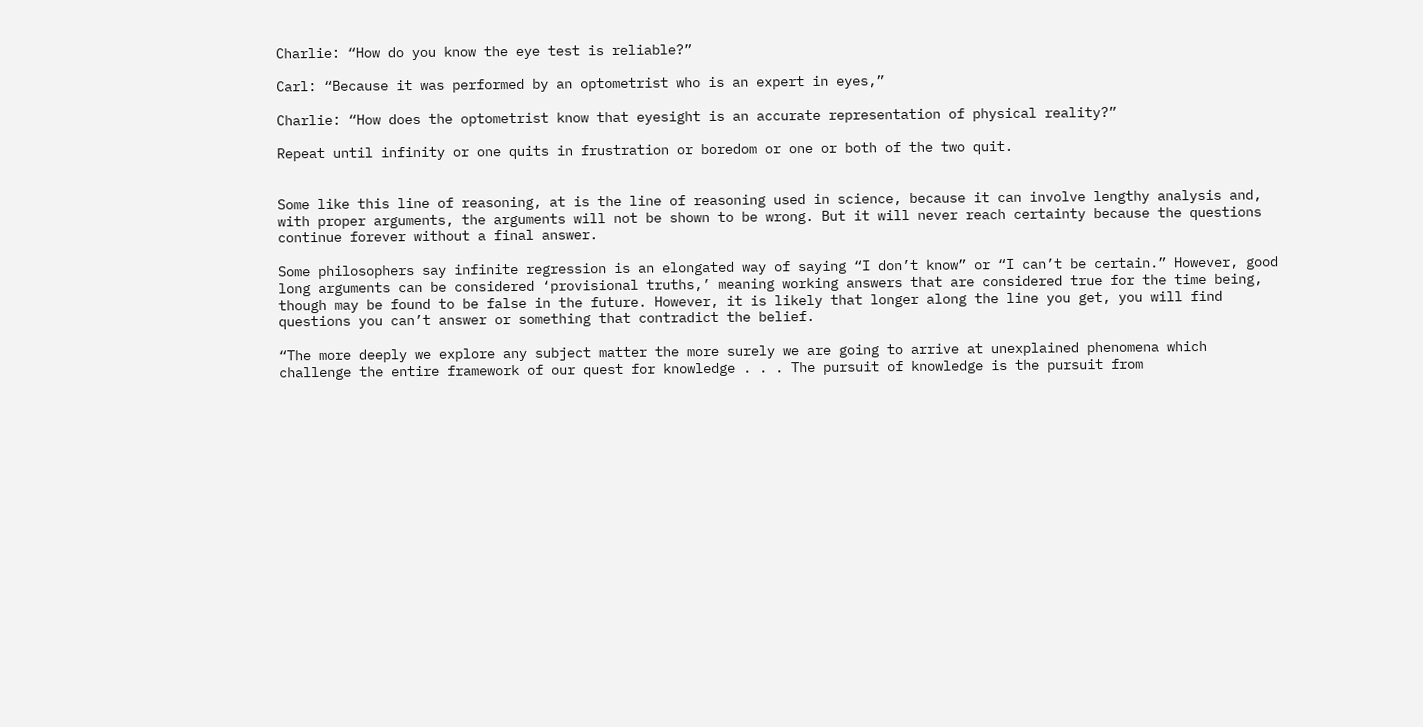Charlie: “How do you know the eye test is reliable?”

Carl: “Because it was performed by an optometrist who is an expert in eyes,”

Charlie: “How does the optometrist know that eyesight is an accurate representation of physical reality?”

Repeat until infinity or one quits in frustration or boredom or one or both of the two quit.


Some like this line of reasoning, at is the line of reasoning used in science, because it can involve lengthy analysis and, with proper arguments, the arguments will not be shown to be wrong. But it will never reach certainty because the questions continue forever without a final answer.

Some philosophers say infinite regression is an elongated way of saying “I don’t know” or “I can’t be certain.” However, good long arguments can be considered ‘provisional truths,’ meaning working answers that are considered true for the time being, though may be found to be false in the future. However, it is likely that longer along the line you get, you will find questions you can’t answer or something that contradict the belief.

“The more deeply we explore any subject matter the more surely we are going to arrive at unexplained phenomena which challenge the entire framework of our quest for knowledge . . . The pursuit of knowledge is the pursuit from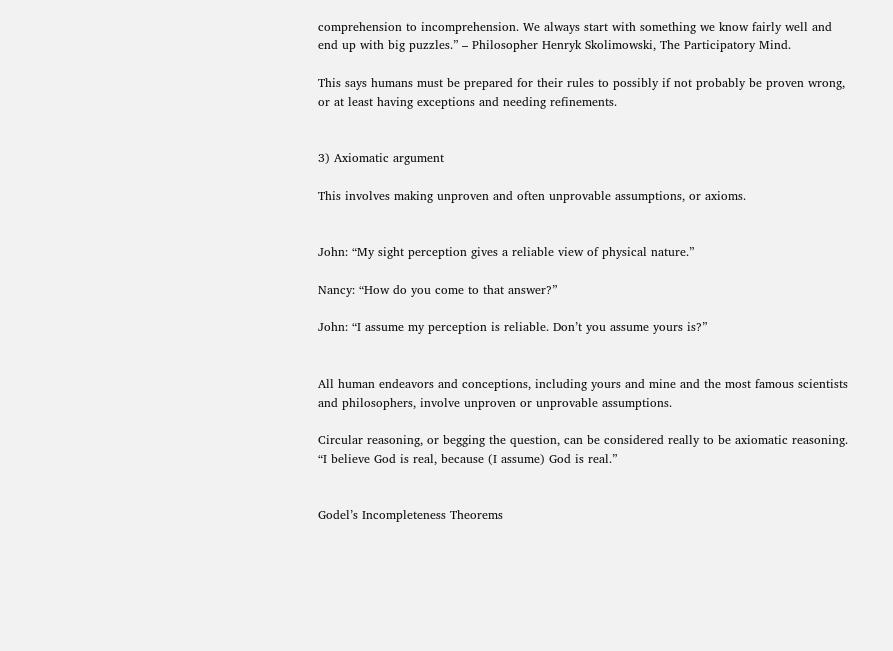comprehension to incomprehension. We always start with something we know fairly well and end up with big puzzles.” – Philosopher Henryk Skolimowski, The Participatory Mind.

This says humans must be prepared for their rules to possibly if not probably be proven wrong, or at least having exceptions and needing refinements.


3) Axiomatic argument

This involves making unproven and often unprovable assumptions, or axioms.


John: “My sight perception gives a reliable view of physical nature.”

Nancy: “How do you come to that answer?”

John: “I assume my perception is reliable. Don’t you assume yours is?”


All human endeavors and conceptions, including yours and mine and the most famous scientists and philosophers, involve unproven or unprovable assumptions.

Circular reasoning, or begging the question, can be considered really to be axiomatic reasoning. “I believe God is real, because (I assume) God is real.”


Godel’s Incompleteness Theorems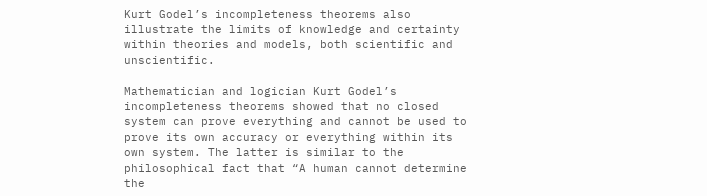Kurt Godel’s incompleteness theorems also illustrate the limits of knowledge and certainty within theories and models, both scientific and unscientific.

Mathematician and logician Kurt Godel’s incompleteness theorems showed that no closed system can prove everything and cannot be used to prove its own accuracy or everything within its own system. The latter is similar to the philosophical fact that “A human cannot determine the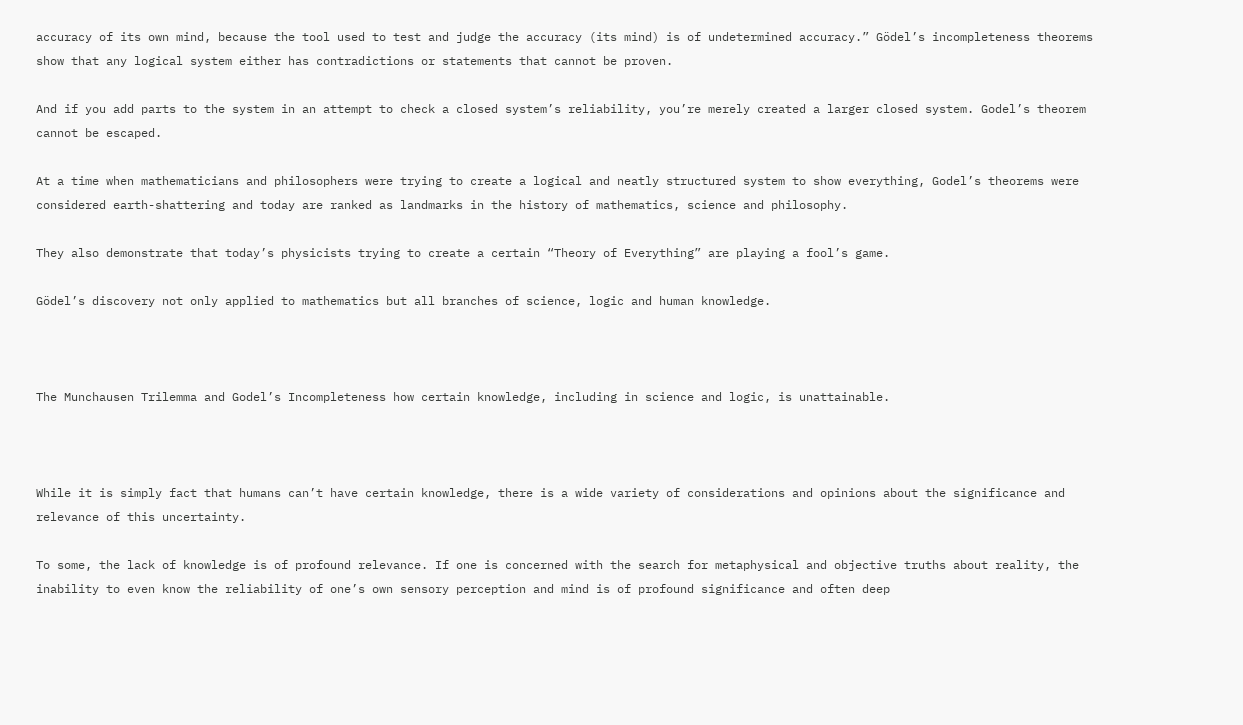accuracy of its own mind, because the tool used to test and judge the accuracy (its mind) is of undetermined accuracy.” Gödel’s incompleteness theorems show that any logical system either has contradictions or statements that cannot be proven.

And if you add parts to the system in an attempt to check a closed system’s reliability, you’re merely created a larger closed system. Godel’s theorem cannot be escaped.

At a time when mathematicians and philosophers were trying to create a logical and neatly structured system to show everything, Godel’s theorems were considered earth-shattering and today are ranked as landmarks in the history of mathematics, science and philosophy.

They also demonstrate that today’s physicists trying to create a certain “Theory of Everything” are playing a fool’s game.

Gödel’s discovery not only applied to mathematics but all branches of science, logic and human knowledge.



The Munchausen Trilemma and Godel’s Incompleteness how certain knowledge, including in science and logic, is unattainable.



While it is simply fact that humans can’t have certain knowledge, there is a wide variety of considerations and opinions about the significance and relevance of this uncertainty.

To some, the lack of knowledge is of profound relevance. If one is concerned with the search for metaphysical and objective truths about reality, the inability to even know the reliability of one’s own sensory perception and mind is of profound significance and often deep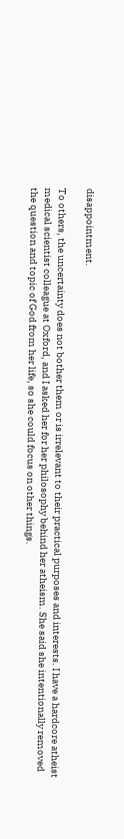disappointment.

To others, the uncertainty does not bother them or is irrelevant to their practical purposes and interests. I have a hardcore atheist medical scientist colleague at Oxford, and I asked her for her philosophy behind her atheism. She said she intentionally removed the question and topic of God from her life, so she could focus on other things.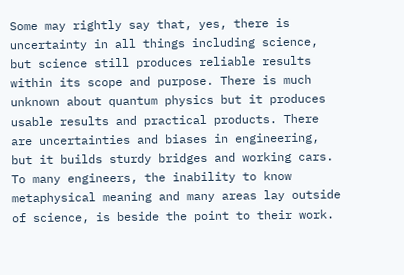Some may rightly say that, yes, there is uncertainty in all things including science, but science still produces reliable results within its scope and purpose. There is much unknown about quantum physics but it produces usable results and practical products. There are uncertainties and biases in engineering, but it builds sturdy bridges and working cars. To many engineers, the inability to know metaphysical meaning and many areas lay outside of science, is beside the point to their work.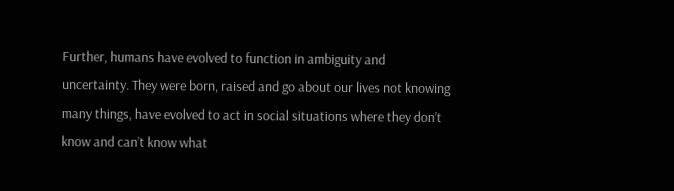Further, humans have evolved to function in ambiguity and uncertainty. They were born, raised and go about our lives not knowing many things, have evolved to act in social situations where they don’t know and can’t know what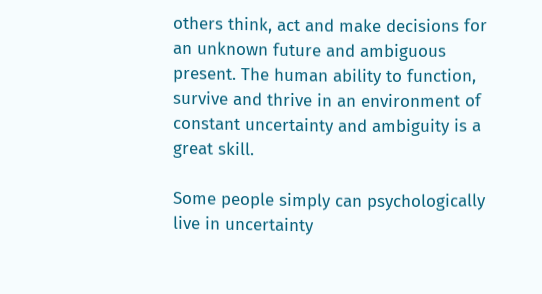others think, act and make decisions for an unknown future and ambiguous present. The human ability to function, survive and thrive in an environment of constant uncertainty and ambiguity is a great skill.

Some people simply can psychologically live in uncertainty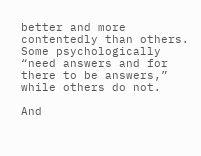better and more contentedly than others. Some psychologically “need answers and for there to be answers,” while others do not.

And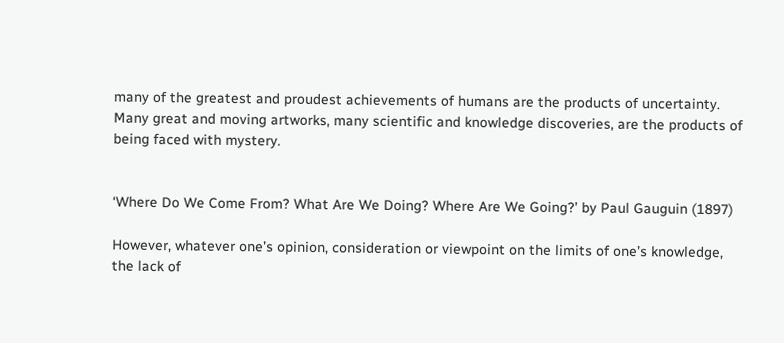many of the greatest and proudest achievements of humans are the products of uncertainty. Many great and moving artworks, many scientific and knowledge discoveries, are the products of being faced with mystery.


‘Where Do We Come From? What Are We Doing? Where Are We Going?’ by Paul Gauguin (1897)

However, whatever one’s opinion, consideration or viewpoint on the limits of one’s knowledge, the lack of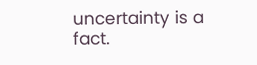uncertainty is a fact.